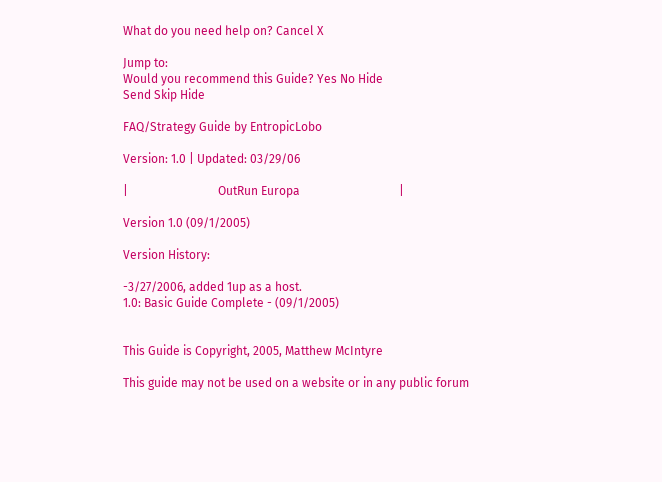What do you need help on? Cancel X

Jump to:
Would you recommend this Guide? Yes No Hide
Send Skip Hide

FAQ/Strategy Guide by EntropicLobo

Version: 1.0 | Updated: 03/29/06

|                              OutRun Europa                                 |

Version 1.0 (09/1/2005)

Version History:

-3/27/2006, added 1up as a host.
1.0: Basic Guide Complete - (09/1/2005)


This Guide is Copyright, 2005, Matthew McIntyre

This guide may not be used on a website or in any public forum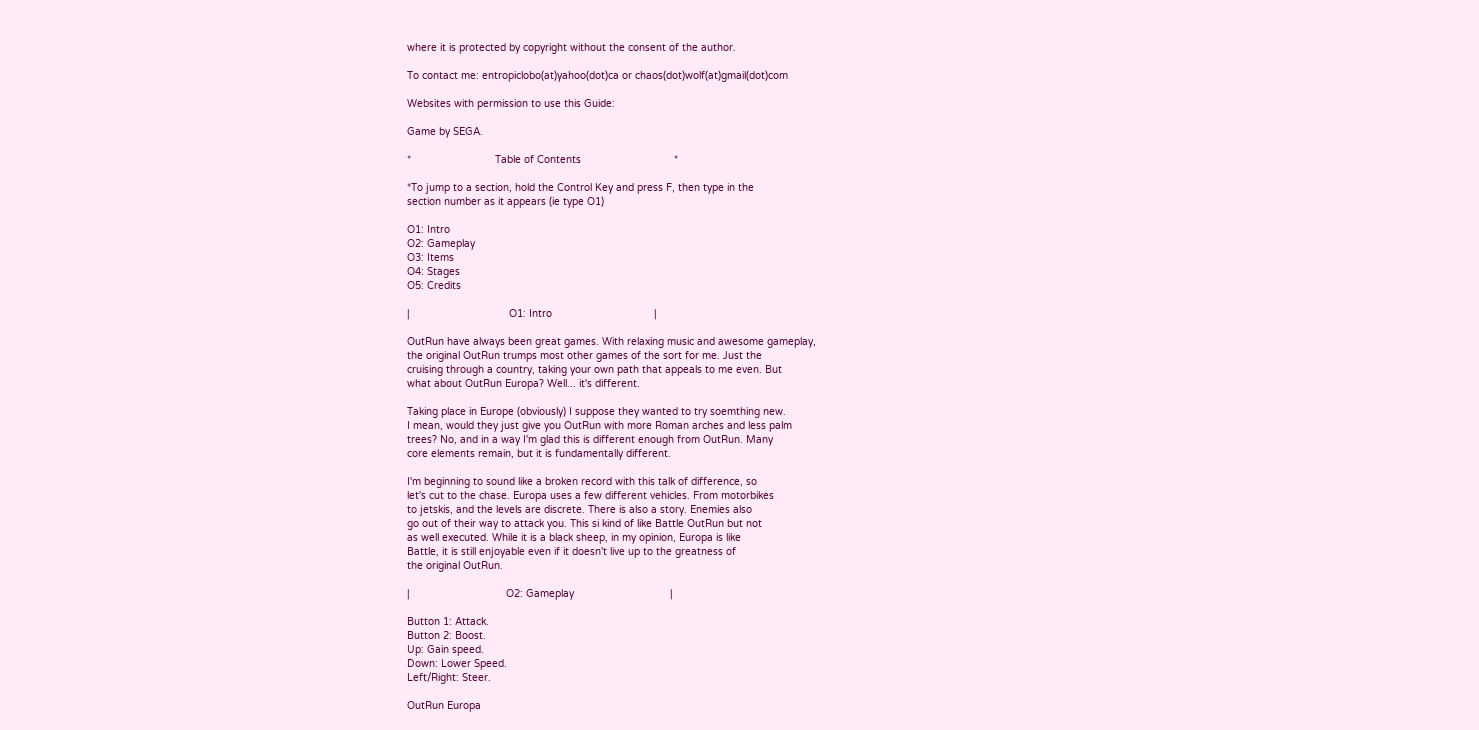where it is protected by copyright without the consent of the author.

To contact me: entropiclobo(at)yahoo(dot)ca or chaos(dot)wolf(at)gmail(dot)com

Websites with permission to use this Guide:

Game by SEGA.

*                            Table of Contents                               *

*To jump to a section, hold the Control Key and press F, then type in the
section number as it appears (ie type O1)

O1: Intro
O2: Gameplay
O3: Items
O4: Stages
O5: Credits

|                                 O1: Intro                                  |

OutRun have always been great games. With relaxing music and awesome gameplay,
the original OutRun trumps most other games of the sort for me. Just the
cruising through a country, taking your own path that appeals to me even. But
what about OutRun Europa? Well... it's different.

Taking place in Europe (obviously) I suppose they wanted to try soemthing new.
I mean, would they just give you OutRun with more Roman arches and less palm
trees? No, and in a way I'm glad this is different enough from OutRun. Many
core elements remain, but it is fundamentally different.

I'm beginning to sound like a broken record with this talk of difference, so
let's cut to the chase. Europa uses a few different vehicles. From motorbikes
to jetskis, and the levels are discrete. There is also a story. Enemies also
go out of their way to attack you. This si kind of like Battle OutRun but not
as well executed. While it is a black sheep, in my opinion, Europa is like
Battle, it is still enjoyable even if it doesn't live up to the greatness of
the original OutRun.

|                                O2: Gameplay                                |

Button 1: Attack.
Button 2: Boost.
Up: Gain speed.
Down: Lower Speed.
Left/Right: Steer.

OutRun Europa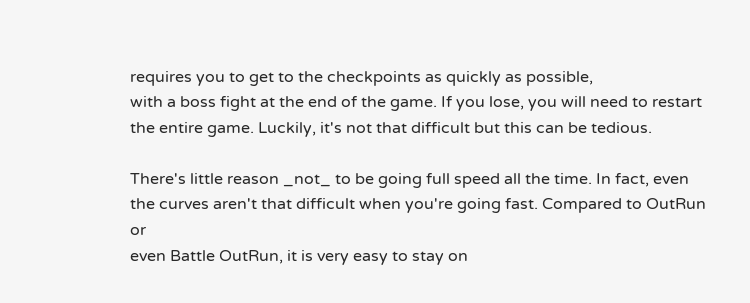requires you to get to the checkpoints as quickly as possible,
with a boss fight at the end of the game. If you lose, you will need to restart
the entire game. Luckily, it's not that difficult but this can be tedious.

There's little reason _not_ to be going full speed all the time. In fact, even
the curves aren't that difficult when you're going fast. Compared to OutRun or
even Battle OutRun, it is very easy to stay on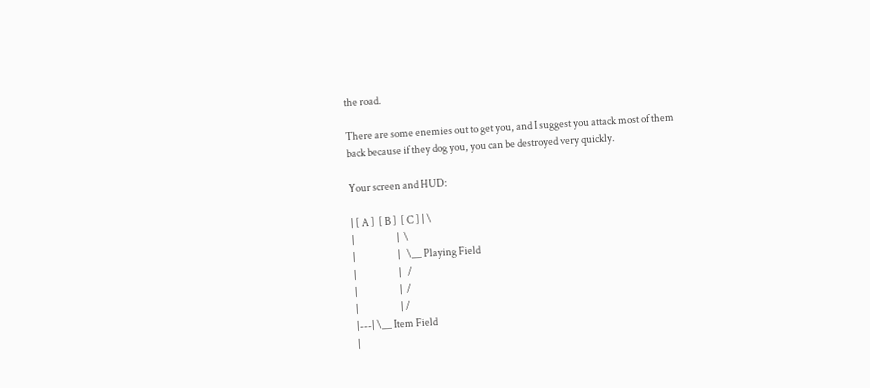the road.

There are some enemies out to get you, and I suggest you attack most of them
back because if they dog you, you can be destroyed very quickly.

Your screen and HUD:

| [ A ]  [ B ]  [ C ] | \
|                     |  \
|                     |   \__ Playing Field
|                     |   /
|                     |  /
|                     | /
|---| \__ Item Field
|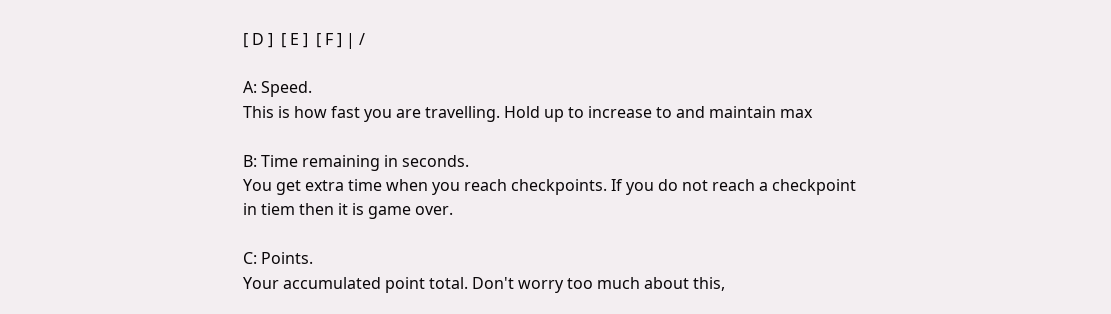[ D ]  [ E ]  [ F ] | /

A: Speed.
This is how fast you are travelling. Hold up to increase to and maintain max

B: Time remaining in seconds.
You get extra time when you reach checkpoints. If you do not reach a checkpoint
in tiem then it is game over.

C: Points.
Your accumulated point total. Don't worry too much about this,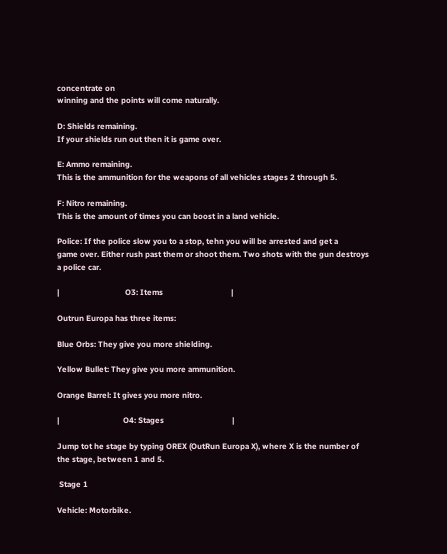concentrate on
winning and the points will come naturally.

D: Shields remaining.
If your shields run out then it is game over.

E: Ammo remaining.
This is the ammunition for the weapons of all vehicles stages 2 through 5.

F: Nitro remaining.
This is the amount of times you can boost in a land vehicle.

Police: If the police slow you to a stop, tehn you will be arrested and get a
game over. Either rush past them or shoot them. Two shots with the gun destroys
a police car.

|                                 O3: Items                                  |

Outrun Europa has three items:

Blue Orbs: They give you more shielding.

Yellow Bullet: They give you more ammunition.

Orange Barrel: It gives you more nitro.

|                                O4: Stages                                  |

Jump tot he stage by typing OREX (OutRun Europa X), where X is the number of
the stage, between 1 and 5.

 Stage 1

Vehicle: Motorbike.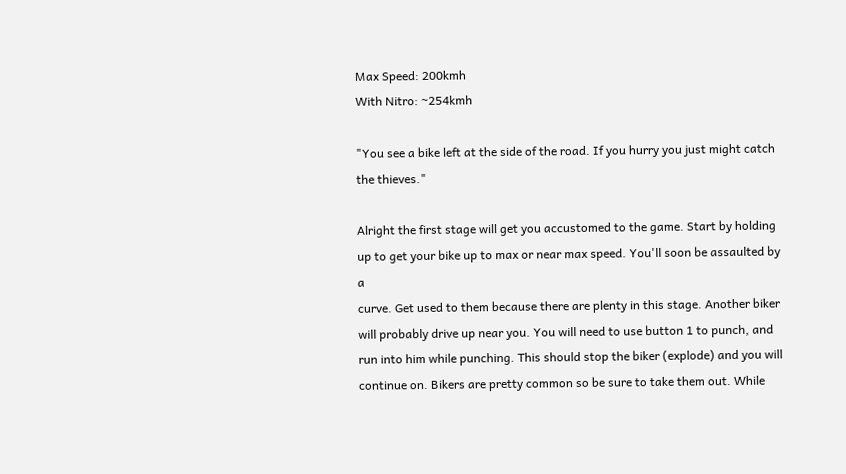Max Speed: 200kmh
With Nitro: ~254kmh

"You see a bike left at the side of the road. If you hurry you just might catch
the thieves."

Alright the first stage will get you accustomed to the game. Start by holding
up to get your bike up to max or near max speed. You'll soon be assaulted by a
curve. Get used to them because there are plenty in this stage. Another biker
will probably drive up near you. You will need to use button 1 to punch, and
run into him while punching. This should stop the biker (explode) and you will
continue on. Bikers are pretty common so be sure to take them out. While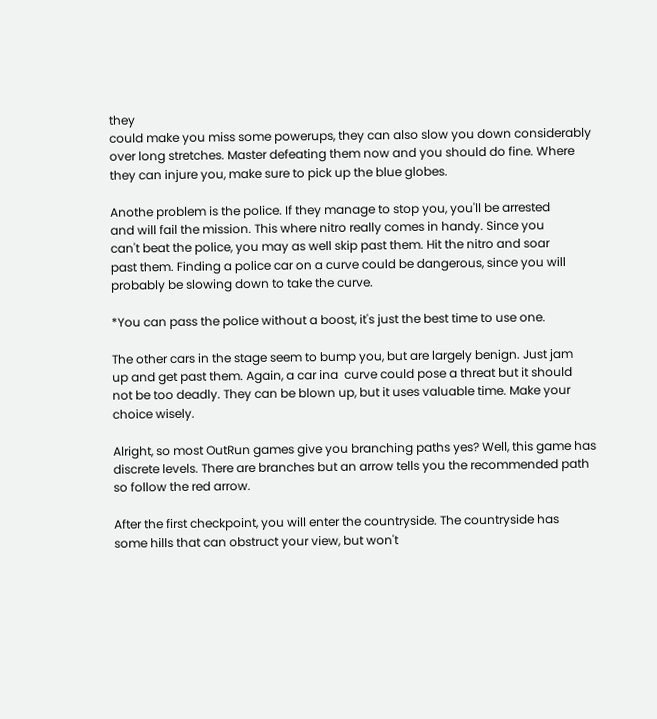they
could make you miss some powerups, they can also slow you down considerably
over long stretches. Master defeating them now and you should do fine. Where
they can injure you, make sure to pick up the blue globes.

Anothe problem is the police. If they manage to stop you, you'll be arrested
and will fail the mission. This where nitro really comes in handy. Since you
can't beat the police, you may as well skip past them. Hit the nitro and soar
past them. Finding a police car on a curve could be dangerous, since you will
probably be slowing down to take the curve.

*You can pass the police without a boost, it's just the best time to use one.

The other cars in the stage seem to bump you, but are largely benign. Just jam
up and get past them. Again, a car ina  curve could pose a threat but it should
not be too deadly. They can be blown up, but it uses valuable time. Make your
choice wisely.

Alright, so most OutRun games give you branching paths yes? Well, this game has
discrete levels. There are branches but an arrow tells you the recommended path
so follow the red arrow.

After the first checkpoint, you will enter the countryside. The countryside has
some hills that can obstruct your view, but won't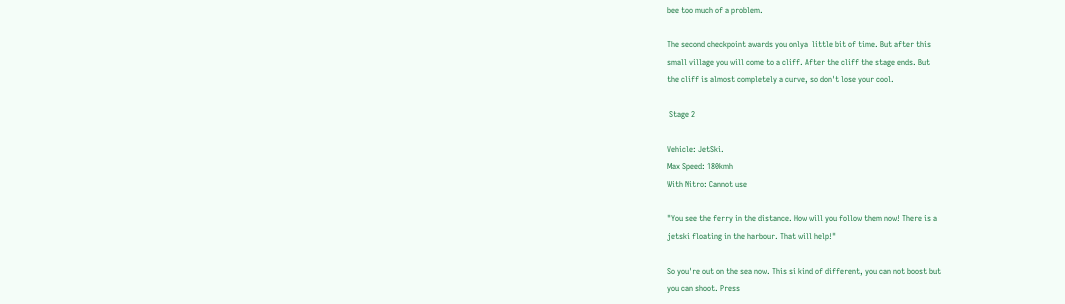bee too much of a problem.

The second checkpoint awards you onlya  little bit of time. But after this
small village you will come to a cliff. After the cliff the stage ends. But
the cliff is almost completely a curve, so don't lose your cool.

 Stage 2

Vehicle: JetSki.
Max Speed: 180kmh
With Nitro: Cannot use

"You see the ferry in the distance. How will you follow them now! There is a
jetski floating in the harbour. That will help!"

So you're out on the sea now. This si kind of different, you can not boost but
you can shoot. Press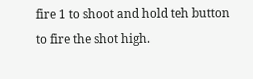fire 1 to shoot and hold teh button to fire the shot high.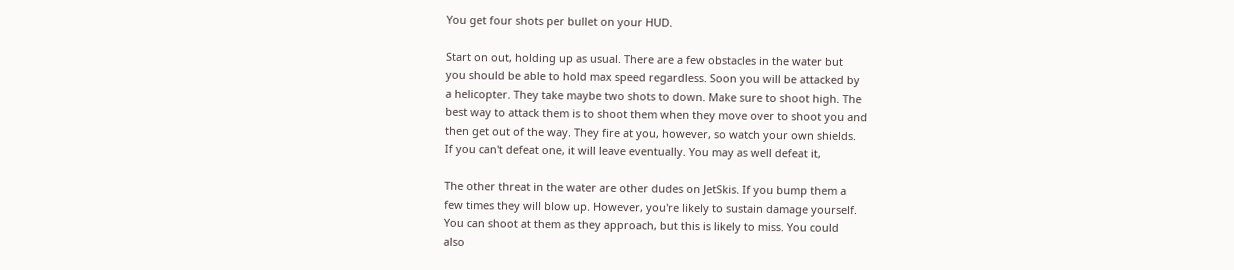You get four shots per bullet on your HUD.

Start on out, holding up as usual. There are a few obstacles in the water but
you should be able to hold max speed regardless. Soon you will be attacked by
a helicopter. They take maybe two shots to down. Make sure to shoot high. The
best way to attack them is to shoot them when they move over to shoot you and
then get out of the way. They fire at you, however, so watch your own shields.
If you can't defeat one, it will leave eventually. You may as well defeat it,

The other threat in the water are other dudes on JetSkis. If you bump them a
few times they will blow up. However, you're likely to sustain damage yourself.
You can shoot at them as they approach, but this is likely to miss. You could
also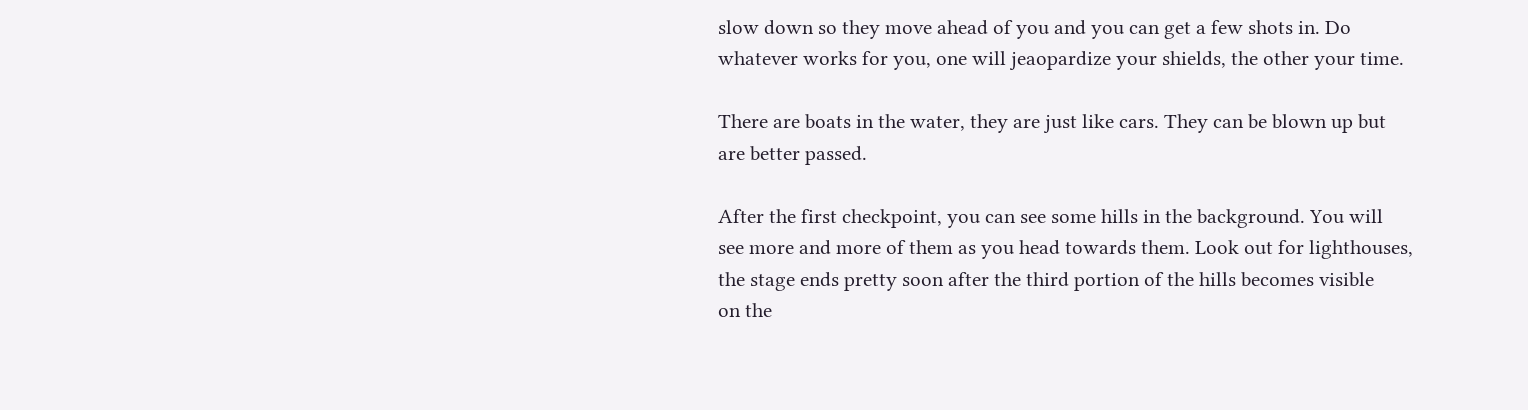slow down so they move ahead of you and you can get a few shots in. Do
whatever works for you, one will jeaopardize your shields, the other your time.

There are boats in the water, they are just like cars. They can be blown up but
are better passed.

After the first checkpoint, you can see some hills in the background. You will
see more and more of them as you head towards them. Look out for lighthouses,
the stage ends pretty soon after the third portion of the hills becomes visible
on the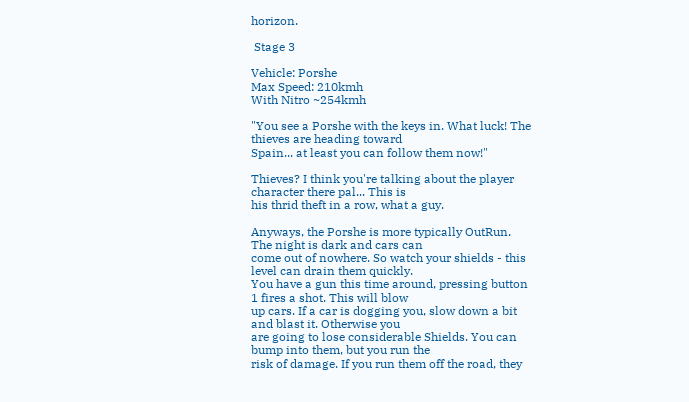horizon.

 Stage 3

Vehicle: Porshe
Max Speed: 210kmh
With Nitro ~254kmh

"You see a Porshe with the keys in. What luck! The thieves are heading toward
Spain... at least you can follow them now!"

Thieves? I think you're talking about the player character there pal... This is
his thrid theft in a row, what a guy.

Anyways, the Porshe is more typically OutRun. The night is dark and cars can
come out of nowhere. So watch your shields - this level can drain them quickly.
You have a gun this time around, pressing button 1 fires a shot. This will blow
up cars. If a car is dogging you, slow down a bit and blast it. Otherwise you
are going to lose considerable Shields. You can bump into them, but you run the
risk of damage. If you run them off the road, they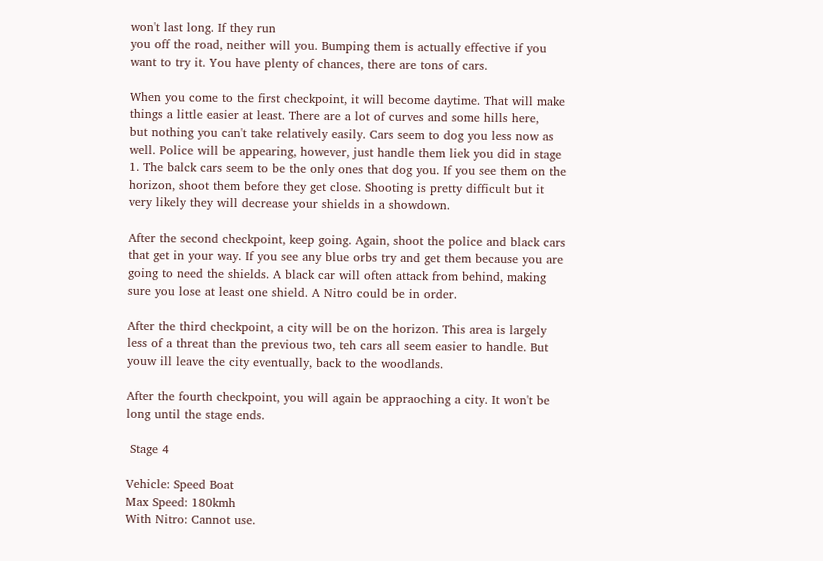won't last long. If they run
you off the road, neither will you. Bumping them is actually effective if you
want to try it. You have plenty of chances, there are tons of cars.

When you come to the first checkpoint, it will become daytime. That will make
things a little easier at least. There are a lot of curves and some hills here,
but nothing you can't take relatively easily. Cars seem to dog you less now as
well. Police will be appearing, however, just handle them liek you did in stage
1. The balck cars seem to be the only ones that dog you. If you see them on the
horizon, shoot them before they get close. Shooting is pretty difficult but it
very likely they will decrease your shields in a showdown.

After the second checkpoint, keep going. Again, shoot the police and black cars
that get in your way. If you see any blue orbs try and get them because you are
going to need the shields. A black car will often attack from behind, making
sure you lose at least one shield. A Nitro could be in order.

After the third checkpoint, a city will be on the horizon. This area is largely
less of a threat than the previous two, teh cars all seem easier to handle. But
youw ill leave the city eventually, back to the woodlands.

After the fourth checkpoint, you will again be appraoching a city. It won't be
long until the stage ends.

 Stage 4

Vehicle: Speed Boat
Max Speed: 180kmh
With Nitro: Cannot use.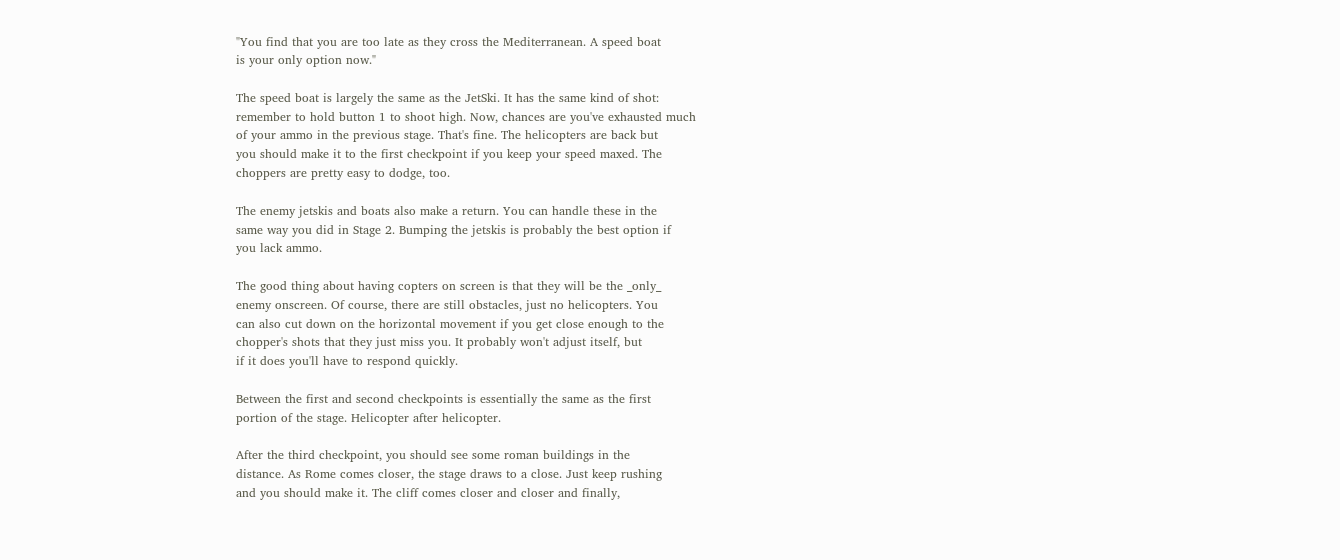"You find that you are too late as they cross the Mediterranean. A speed boat
is your only option now."

The speed boat is largely the same as the JetSki. It has the same kind of shot:
remember to hold button 1 to shoot high. Now, chances are you've exhausted much
of your ammo in the previous stage. That's fine. The helicopters are back but
you should make it to the first checkpoint if you keep your speed maxed. The
choppers are pretty easy to dodge, too.

The enemy jetskis and boats also make a return. You can handle these in the
same way you did in Stage 2. Bumping the jetskis is probably the best option if
you lack ammo.

The good thing about having copters on screen is that they will be the _only_
enemy onscreen. Of course, there are still obstacles, just no helicopters. You
can also cut down on the horizontal movement if you get close enough to the
chopper's shots that they just miss you. It probably won't adjust itself, but
if it does you'll have to respond quickly.

Between the first and second checkpoints is essentially the same as the first
portion of the stage. Helicopter after helicopter.

After the third checkpoint, you should see some roman buildings in the
distance. As Rome comes closer, the stage draws to a close. Just keep rushing
and you should make it. The cliff comes closer and closer and finally,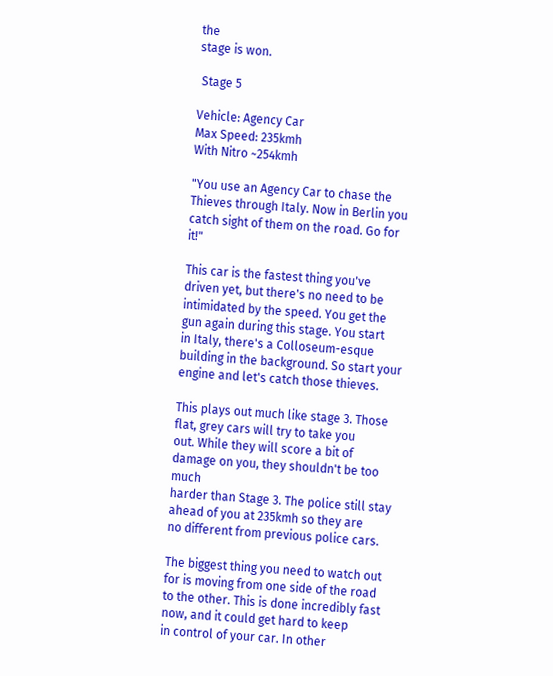the
stage is won.

 Stage 5

Vehicle: Agency Car
Max Speed: 235kmh
With Nitro ~254kmh

"You use an Agency Car to chase the Thieves through Italy. Now in Berlin you
catch sight of them on the road. Go for it!"

This car is the fastest thing you've driven yet, but there's no need to be
intimidated by the speed. You get the gun again during this stage. You start
in Italy, there's a Colloseum-esque building in the background. So start your
engine and let's catch those thieves.

This plays out much like stage 3. Those flat, grey cars will try to take you
out. While they will score a bit of damage on you, they shouldn't be too much
harder than Stage 3. The police still stay ahead of you at 235kmh so they are
no different from previous police cars.

The biggest thing you need to watch out for is moving from one side of the road
to the other. This is done incredibly fast now, and it could get hard to keep
in control of your car. In other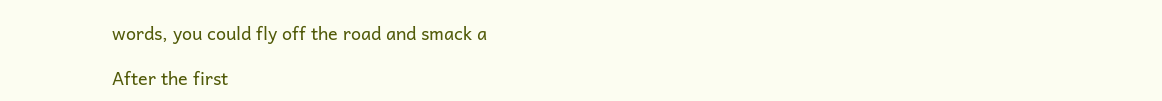words, you could fly off the road and smack a

After the first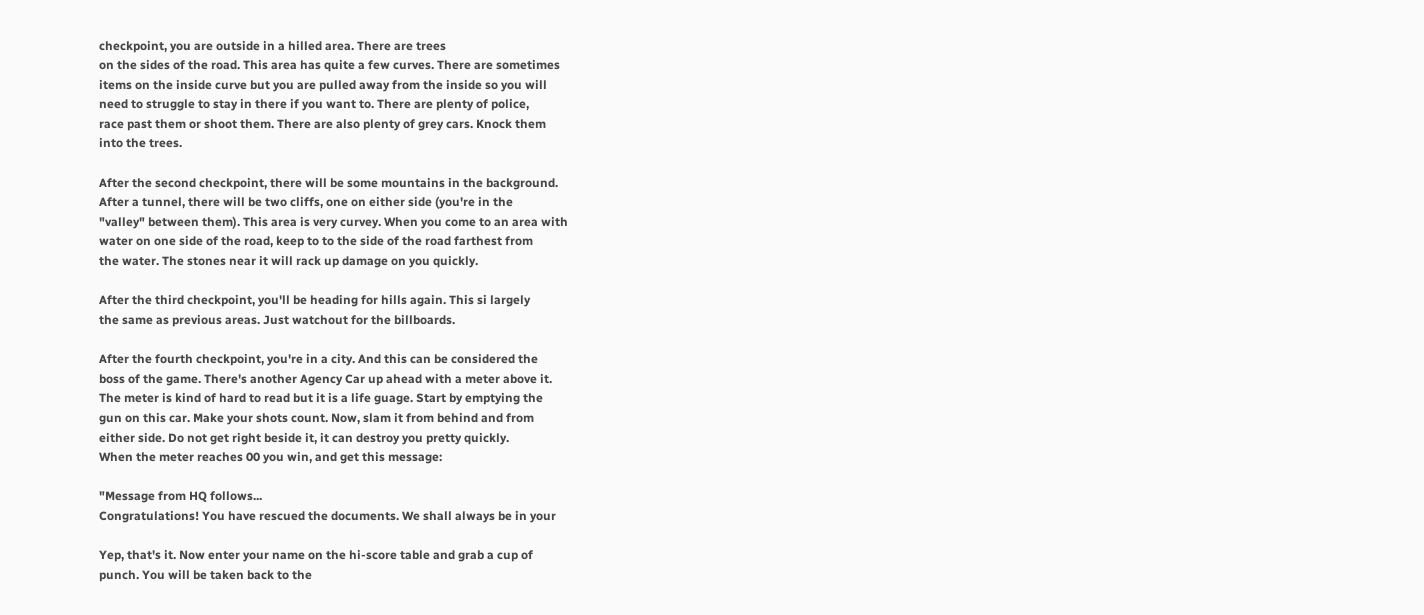checkpoint, you are outside in a hilled area. There are trees
on the sides of the road. This area has quite a few curves. There are sometimes
items on the inside curve but you are pulled away from the inside so you will
need to struggle to stay in there if you want to. There are plenty of police,
race past them or shoot them. There are also plenty of grey cars. Knock them
into the trees.

After the second checkpoint, there will be some mountains in the background.
After a tunnel, there will be two cliffs, one on either side (you're in the
"valley" between them). This area is very curvey. When you come to an area with
water on one side of the road, keep to to the side of the road farthest from
the water. The stones near it will rack up damage on you quickly.

After the third checkpoint, you'll be heading for hills again. This si largely
the same as previous areas. Just watchout for the billboards.

After the fourth checkpoint, you're in a city. And this can be considered the
boss of the game. There's another Agency Car up ahead with a meter above it.
The meter is kind of hard to read but it is a life guage. Start by emptying the
gun on this car. Make your shots count. Now, slam it from behind and from
either side. Do not get right beside it, it can destroy you pretty quickly.
When the meter reaches 00 you win, and get this message:

"Message from HQ follows...
Congratulations! You have rescued the documents. We shall always be in your

Yep, that's it. Now enter your name on the hi-score table and grab a cup of
punch. You will be taken back to the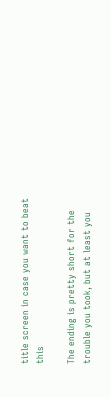title screen in case you want to beat this

The ending is pretty short for the trouble you took, but at least you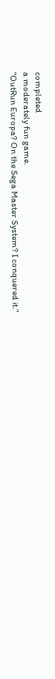completed
a moderately fun game.
"OutRun Europa? On the Sega Master System? I conquered it."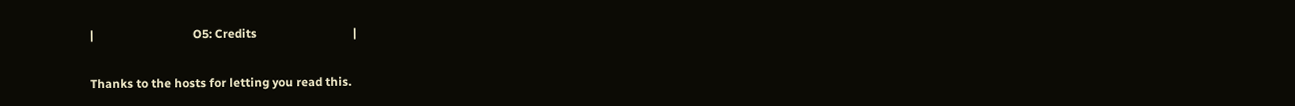|                                 O5: Credits                                |

Thanks to the hosts for letting you read this.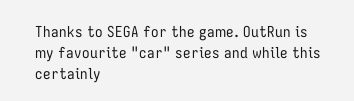Thanks to SEGA for the game. OutRun is my favourite "car" series and while this
certainly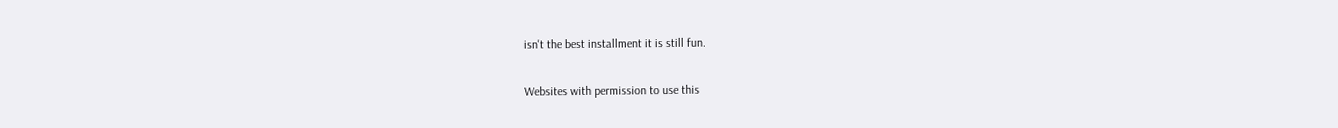isn't the best installment it is still fun.

Websites with permission to use this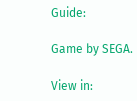Guide:

Game by SEGA.

View in: